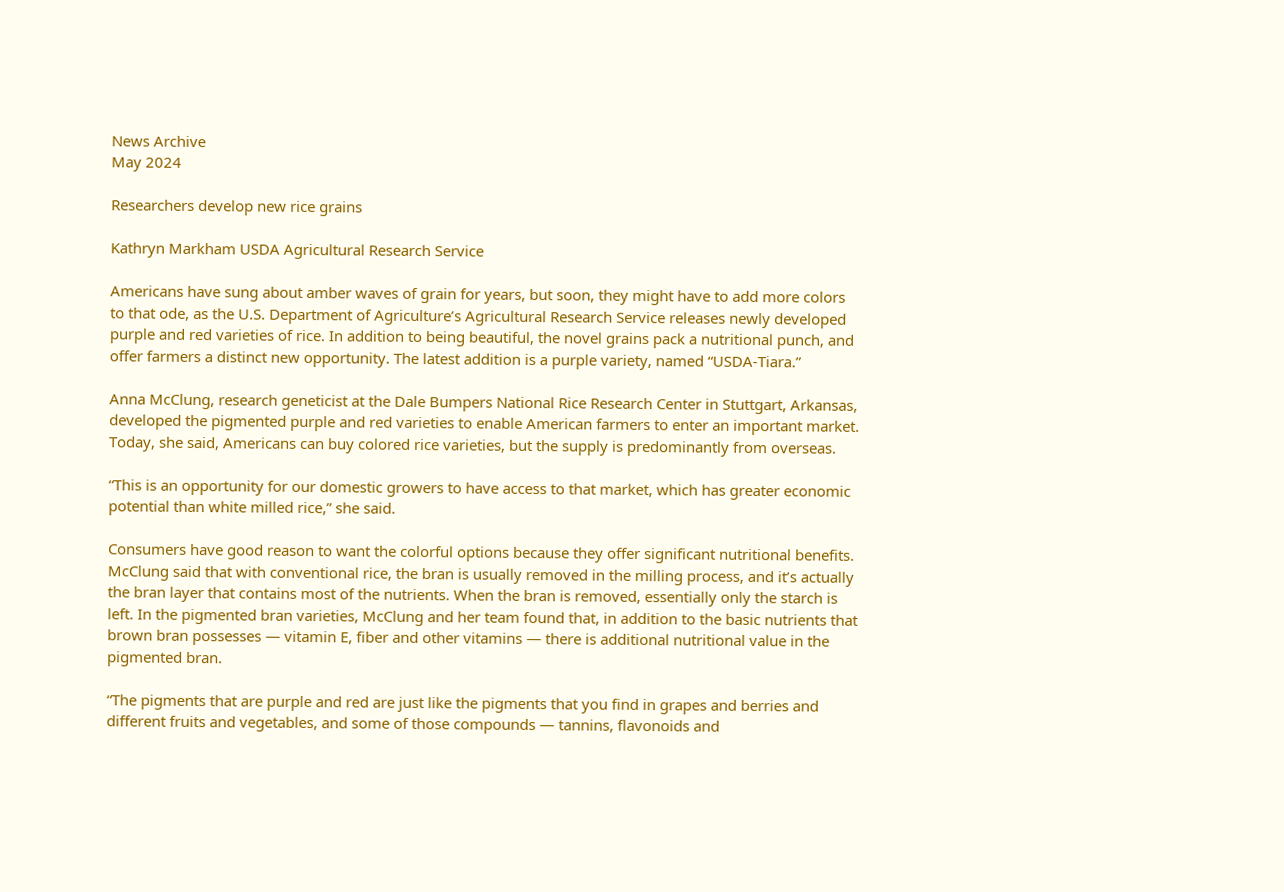News Archive
May 2024

Researchers develop new rice grains

Kathryn Markham USDA Agricultural Research Service

Americans have sung about amber waves of grain for years, but soon, they might have to add more colors to that ode, as the U.S. Department of Agriculture’s Agricultural Research Service releases newly developed purple and red varieties of rice. In addition to being beautiful, the novel grains pack a nutritional punch, and offer farmers a distinct new opportunity. The latest addition is a purple variety, named “USDA-Tiara.”

Anna McClung, research geneticist at the Dale Bumpers National Rice Research Center in Stuttgart, Arkansas, developed the pigmented purple and red varieties to enable American farmers to enter an important market. Today, she said, Americans can buy colored rice varieties, but the supply is predominantly from overseas.

“This is an opportunity for our domestic growers to have access to that market, which has greater economic potential than white milled rice,” she said.

Consumers have good reason to want the colorful options because they offer significant nutritional benefits. McClung said that with conventional rice, the bran is usually removed in the milling process, and it’s actually the bran layer that contains most of the nutrients. When the bran is removed, essentially only the starch is left. In the pigmented bran varieties, McClung and her team found that, in addition to the basic nutrients that brown bran possesses — vitamin E, fiber and other vitamins — there is additional nutritional value in the pigmented bran.

“The pigments that are purple and red are just like the pigments that you find in grapes and berries and different fruits and vegetables, and some of those compounds — tannins, flavonoids and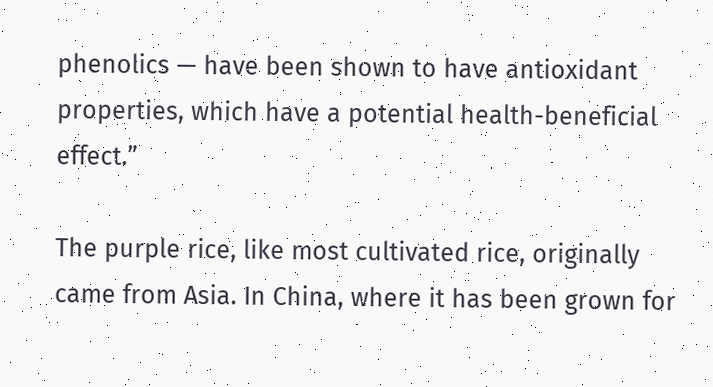phenolics — have been shown to have antioxidant properties, which have a potential health-beneficial effect.”

The purple rice, like most cultivated rice, originally came from Asia. In China, where it has been grown for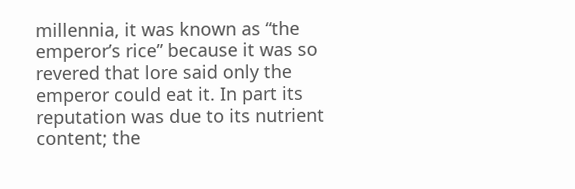millennia, it was known as “the emperor’s rice” because it was so revered that lore said only the emperor could eat it. In part its reputation was due to its nutrient content; the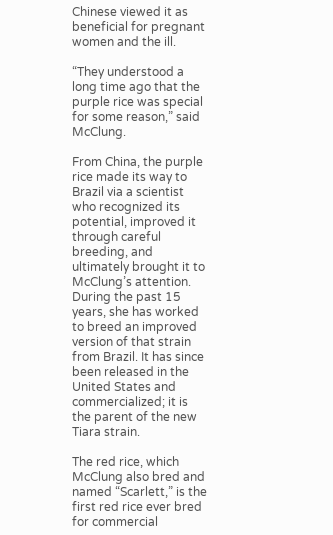Chinese viewed it as beneficial for pregnant women and the ill.

“They understood a long time ago that the purple rice was special for some reason,” said McClung.

From China, the purple rice made its way to Brazil via a scientist who recognized its potential, improved it through careful breeding, and ultimately brought it to McClung’s attention. During the past 15 years, she has worked to breed an improved version of that strain from Brazil. It has since been released in the United States and commercialized; it is the parent of the new Tiara strain.

The red rice, which McClung also bred and named “Scarlett,” is the first red rice ever bred for commercial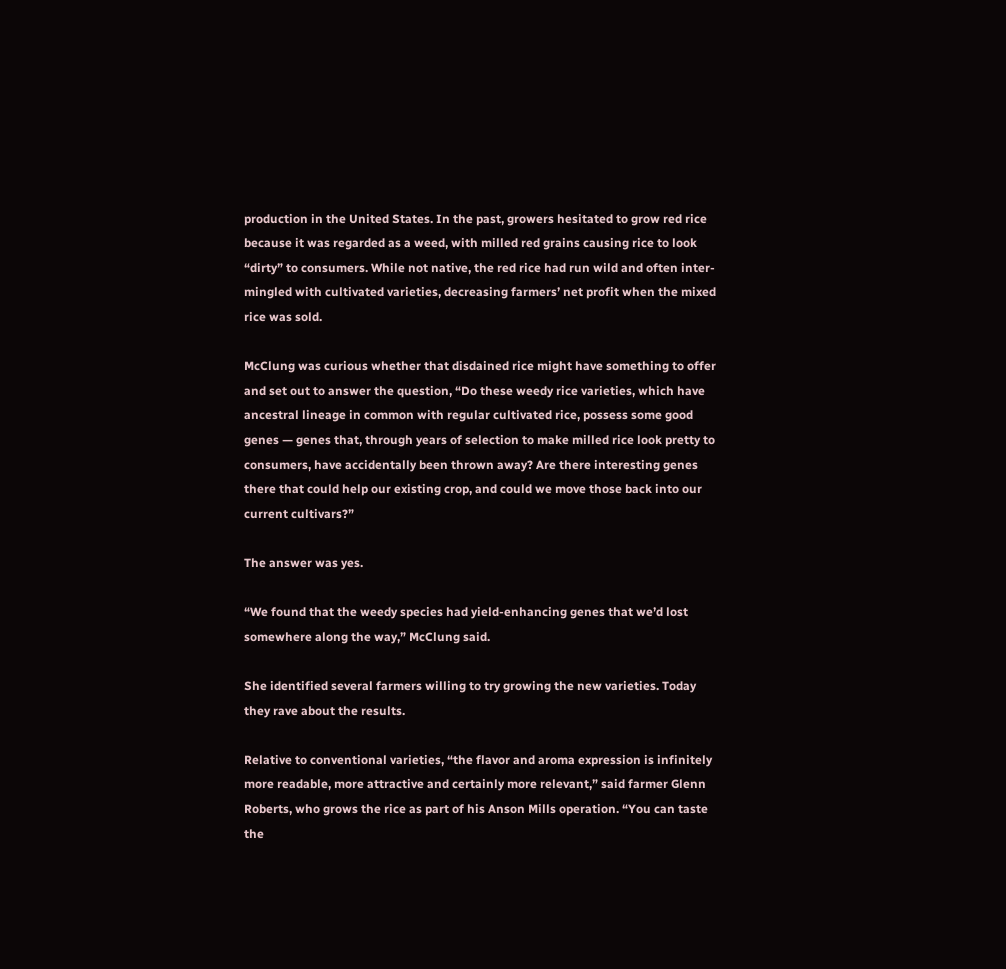production in the United States. In the past, growers hesitated to grow red rice because it was regarded as a weed, with milled red grains causing rice to look “dirty” to consumers. While not native, the red rice had run wild and often inter-mingled with cultivated varieties, decreasing farmers’ net profit when the mixed rice was sold.

McClung was curious whether that disdained rice might have something to offer and set out to answer the question, “Do these weedy rice varieties, which have ancestral lineage in common with regular cultivated rice, possess some good genes — genes that, through years of selection to make milled rice look pretty to consumers, have accidentally been thrown away? Are there interesting genes there that could help our existing crop, and could we move those back into our current cultivars?”

The answer was yes.

“We found that the weedy species had yield-enhancing genes that we’d lost somewhere along the way,” McClung said.

She identified several farmers willing to try growing the new varieties. Today they rave about the results.

Relative to conventional varieties, “the flavor and aroma expression is infinitely more readable, more attractive and certainly more relevant,” said farmer Glenn Roberts, who grows the rice as part of his Anson Mills operation. “You can taste the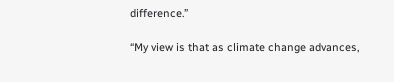difference.”

“My view is that as climate change advances,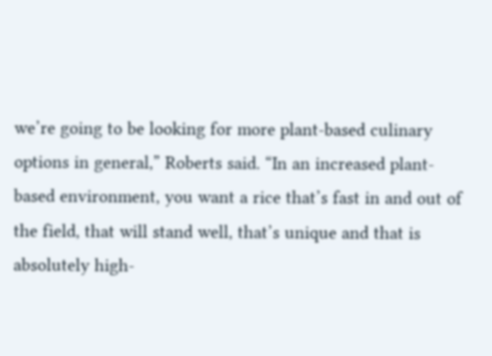we’re going to be looking for more plant-based culinary options in general,” Roberts said. “In an increased plant-based environment, you want a rice that’s fast in and out of the field, that will stand well, that’s unique and that is absolutely high-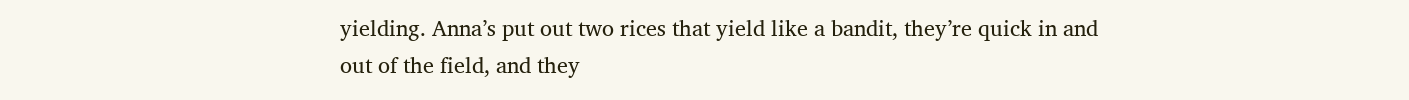yielding. Anna’s put out two rices that yield like a bandit, they’re quick in and out of the field, and they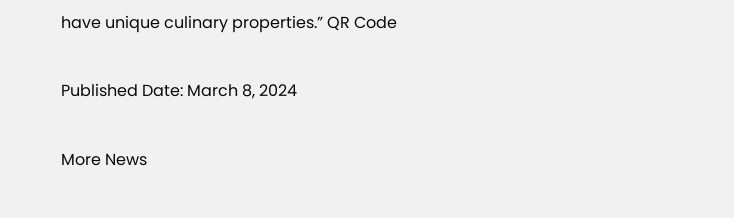have unique culinary properties.” QR Code

Published Date: March 8, 2024

More News